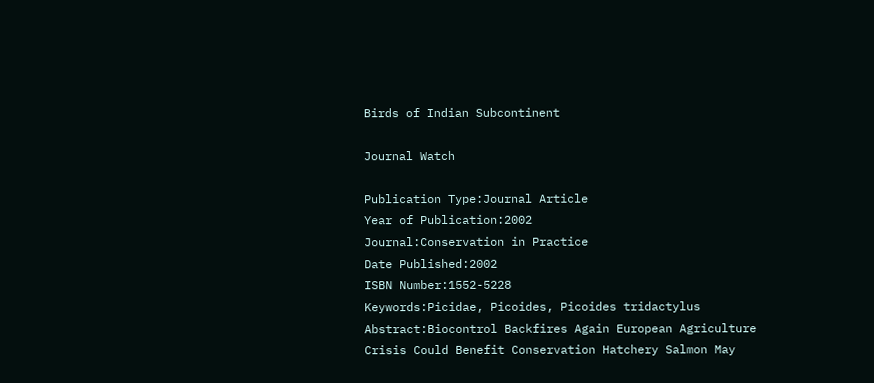Birds of Indian Subcontinent

Journal Watch

Publication Type:Journal Article
Year of Publication:2002
Journal:Conservation in Practice
Date Published:2002
ISBN Number:1552-5228
Keywords:Picidae, Picoides, Picoides tridactylus
Abstract:Biocontrol Backfires Again European Agriculture Crisis Could Benefit Conservation Hatchery Salmon May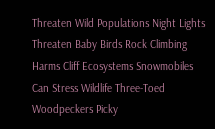Threaten Wild Populations Night Lights Threaten Baby Birds Rock Climbing Harms Cliff Ecosystems Snowmobiles Can Stress Wildlife Three-Toed Woodpeckers Picky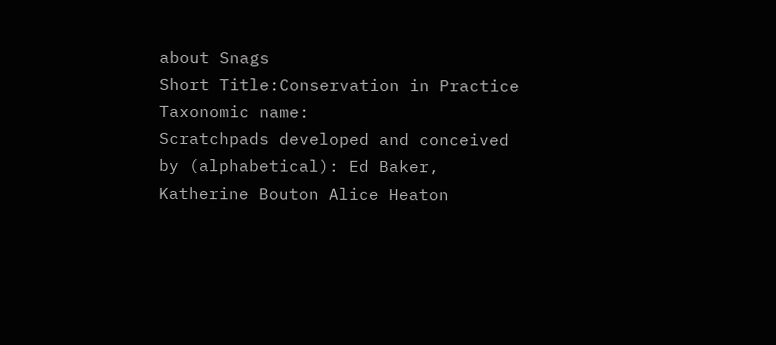about Snags
Short Title:Conservation in Practice
Taxonomic name:
Scratchpads developed and conceived by (alphabetical): Ed Baker, Katherine Bouton Alice Heaton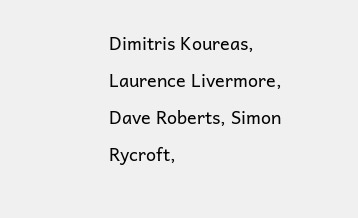Dimitris Koureas, Laurence Livermore, Dave Roberts, Simon Rycroft,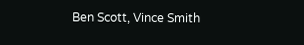Ben Scott, Vince Smith